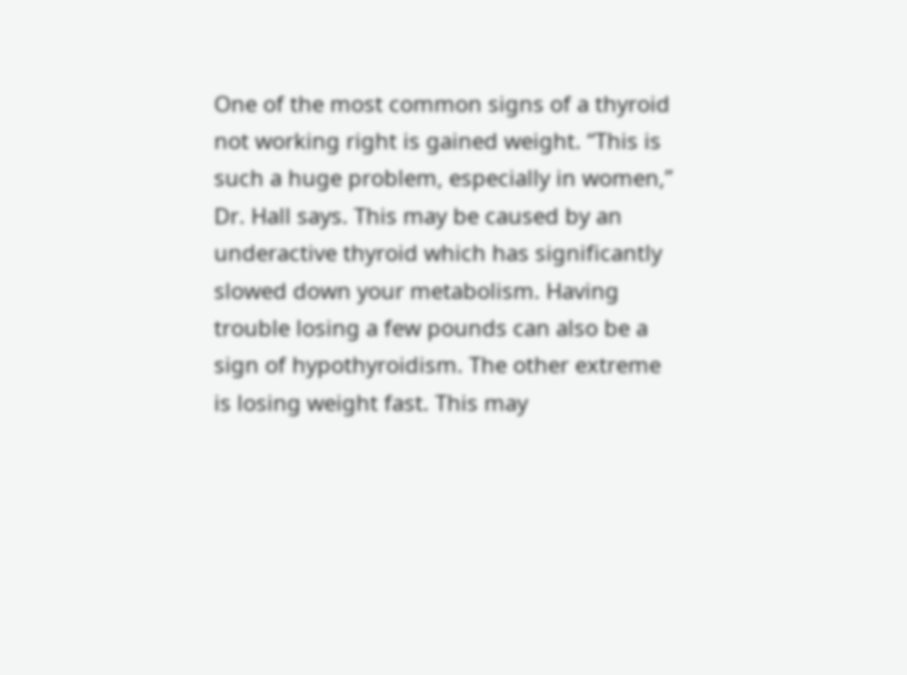One of the most common signs of a thyroid not working right is gained weight. “This is such a huge problem, especially in women,” Dr. Hall says. This may be caused by an underactive thyroid which has significantly slowed down your metabolism. Having trouble losing a few pounds can also be a sign of hypothyroidism. The other extreme is losing weight fast. This may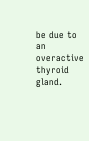be due to an overactive thyroid gland.